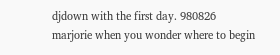djdown with the first day. 980826
marjorie when you wonder where to begin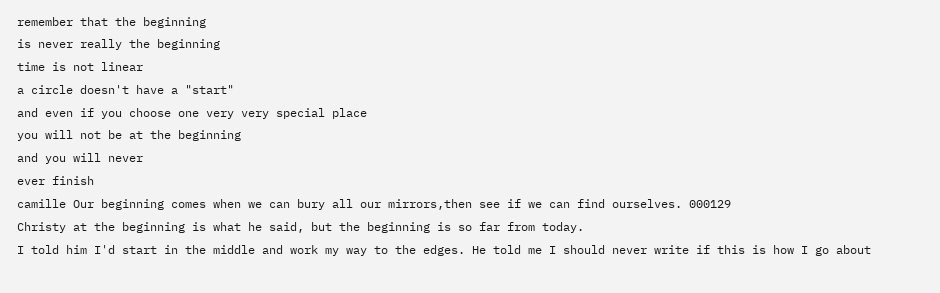remember that the beginning
is never really the beginning
time is not linear
a circle doesn't have a "start"
and even if you choose one very very special place
you will not be at the beginning
and you will never
ever finish
camille Our beginning comes when we can bury all our mirrors,then see if we can find ourselves. 000129
Christy at the beginning is what he said, but the beginning is so far from today.
I told him I'd start in the middle and work my way to the edges. He told me I should never write if this is how I go about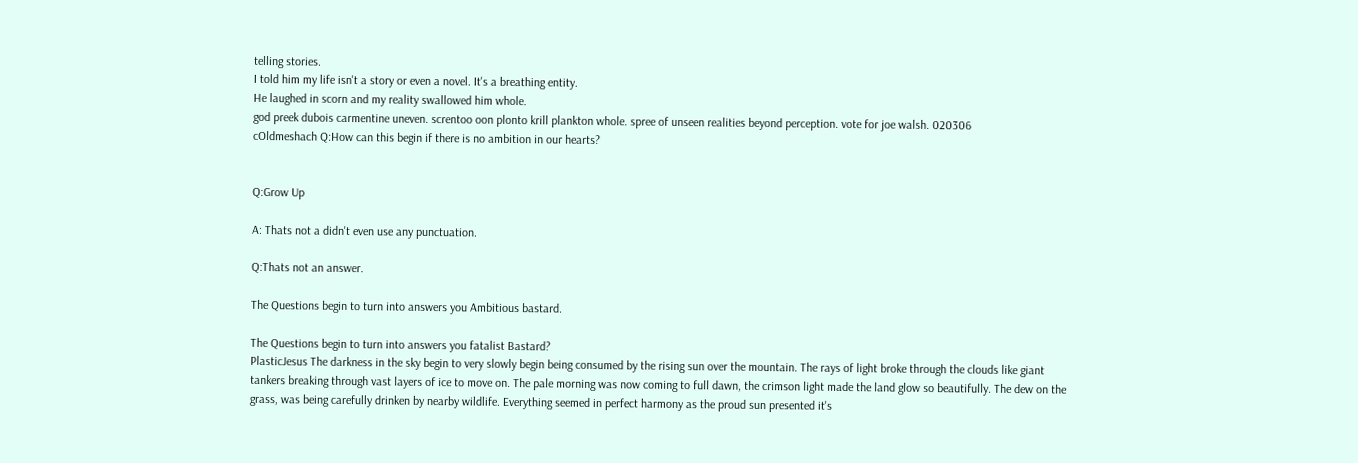telling stories.
I told him my life isn't a story or even a novel. It's a breathing entity.
He laughed in scorn and my reality swallowed him whole.
god preek dubois carmentine uneven. screntoo oon plonto krill plankton whole. spree of unseen realities beyond perception. vote for joe walsh. 020306
cOldmeshach Q:How can this begin if there is no ambition in our hearts?


Q:Grow Up

A: Thats not a didn't even use any punctuation.

Q:Thats not an answer.

The Questions begin to turn into answers you Ambitious bastard.

The Questions begin to turn into answers you fatalist Bastard?
PlasticJesus The darkness in the sky begin to very slowly begin being consumed by the rising sun over the mountain. The rays of light broke through the clouds like giant tankers breaking through vast layers of ice to move on. The pale morning was now coming to full dawn, the crimson light made the land glow so beautifully. The dew on the grass, was being carefully drinken by nearby wildlife. Everything seemed in perfect harmony as the proud sun presented it's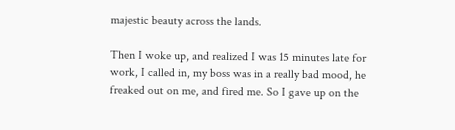majestic beauty across the lands.

Then I woke up, and realized I was 15 minutes late for work, I called in, my boss was in a really bad mood, he freaked out on me, and fired me. So I gave up on the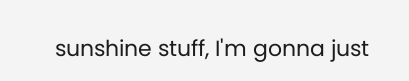sunshine stuff, I'm gonna just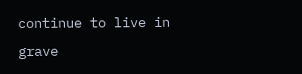continue to live in grave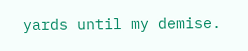yards until my demise.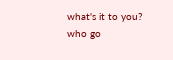what's it to you?
who go